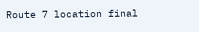Route 7 location final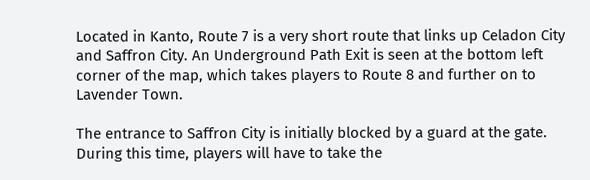Located in Kanto, Route 7 is a very short route that links up Celadon City and Saffron City. An Underground Path Exit is seen at the bottom left corner of the map, which takes players to Route 8 and further on to Lavender Town.

The entrance to Saffron City is initially blocked by a guard at the gate. During this time, players will have to take the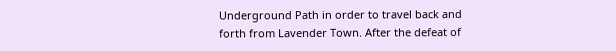Underground Path in order to travel back and forth from Lavender Town. After the defeat of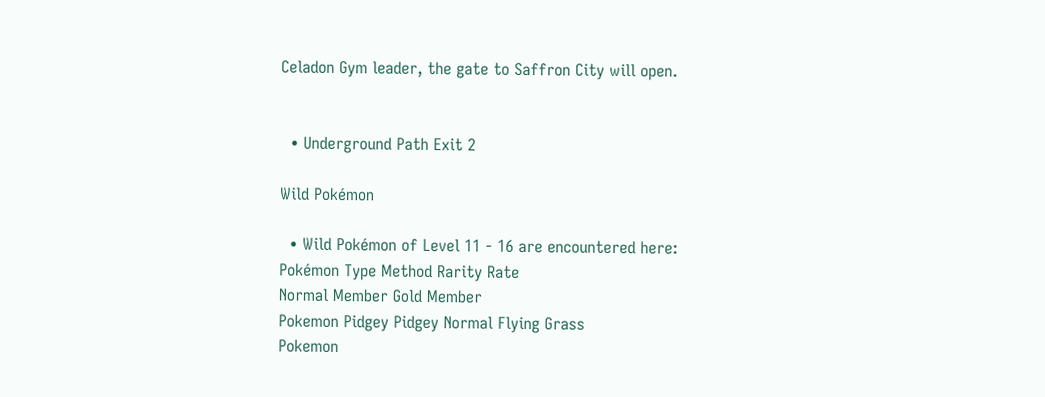Celadon Gym leader, the gate to Saffron City will open.


  • Underground Path Exit 2

Wild Pokémon

  • Wild Pokémon of Level 11 - 16 are encountered here:
Pokémon Type Method Rarity Rate
Normal Member Gold Member
Pokemon Pidgey Pidgey Normal Flying Grass
Pokemon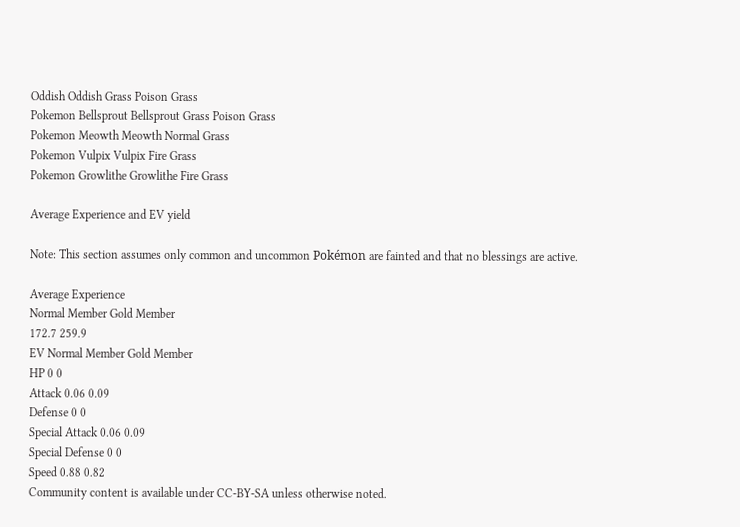Oddish Oddish Grass Poison Grass
Pokemon Bellsprout Bellsprout Grass Poison Grass
Pokemon Meowth Meowth Normal Grass
Pokemon Vulpix Vulpix Fire Grass
Pokemon Growlithe Growlithe Fire Grass

Average Experience and EV yield

Note: This section assumes only common and uncommon Pokémon are fainted and that no blessings are active.

Average Experience
Normal Member Gold Member
172.7 259.9
EV Normal Member Gold Member
HP 0 0
Attack 0.06 0.09
Defense 0 0
Special Attack 0.06 0.09
Special Defense 0 0
Speed 0.88 0.82
Community content is available under CC-BY-SA unless otherwise noted.